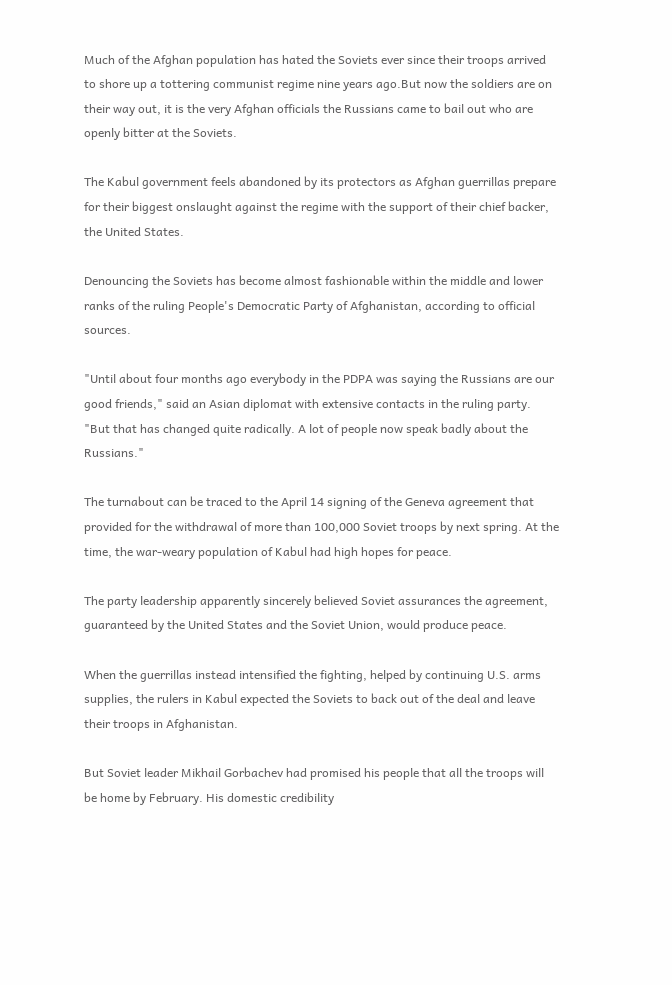Much of the Afghan population has hated the Soviets ever since their troops arrived to shore up a tottering communist regime nine years ago.But now the soldiers are on their way out, it is the very Afghan officials the Russians came to bail out who are openly bitter at the Soviets.

The Kabul government feels abandoned by its protectors as Afghan guerrillas prepare for their biggest onslaught against the regime with the support of their chief backer, the United States.

Denouncing the Soviets has become almost fashionable within the middle and lower ranks of the ruling People's Democratic Party of Afghanistan, according to official sources.

"Until about four months ago everybody in the PDPA was saying the Russians are our good friends," said an Asian diplomat with extensive contacts in the ruling party. "But that has changed quite radically. A lot of people now speak badly about the Russians."

The turnabout can be traced to the April 14 signing of the Geneva agreement that provided for the withdrawal of more than 100,000 Soviet troops by next spring. At the time, the war-weary population of Kabul had high hopes for peace.

The party leadership apparently sincerely believed Soviet assurances the agreement, guaranteed by the United States and the Soviet Union, would produce peace.

When the guerrillas instead intensified the fighting, helped by continuing U.S. arms supplies, the rulers in Kabul expected the Soviets to back out of the deal and leave their troops in Afghanistan.

But Soviet leader Mikhail Gorbachev had promised his people that all the troops will be home by February. His domestic credibility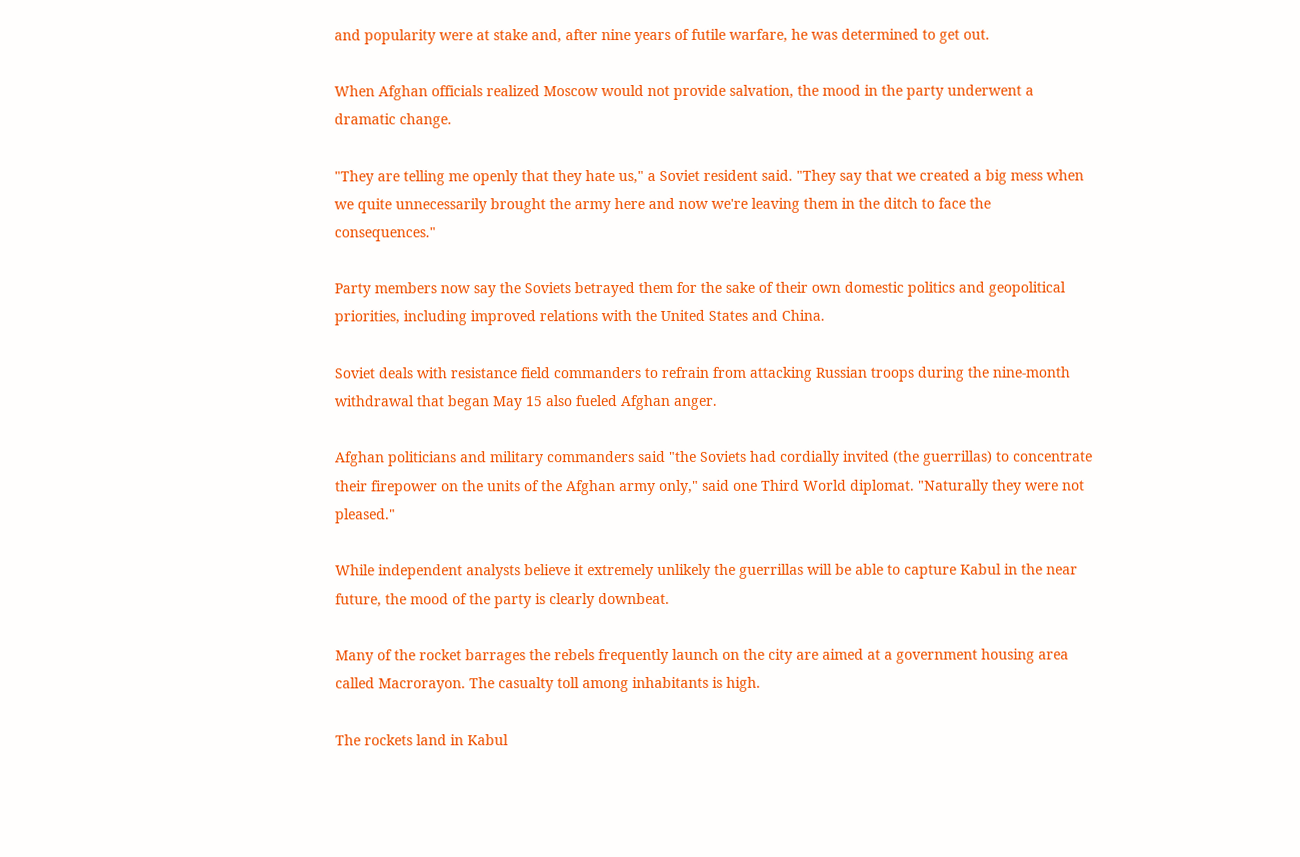and popularity were at stake and, after nine years of futile warfare, he was determined to get out.

When Afghan officials realized Moscow would not provide salvation, the mood in the party underwent a dramatic change.

"They are telling me openly that they hate us," a Soviet resident said. "They say that we created a big mess when we quite unnecessarily brought the army here and now we're leaving them in the ditch to face the consequences."

Party members now say the Soviets betrayed them for the sake of their own domestic politics and geopolitical priorities, including improved relations with the United States and China.

Soviet deals with resistance field commanders to refrain from attacking Russian troops during the nine-month withdrawal that began May 15 also fueled Afghan anger.

Afghan politicians and military commanders said "the Soviets had cordially invited (the guerrillas) to concentrate their firepower on the units of the Afghan army only," said one Third World diplomat. "Naturally they were not pleased."

While independent analysts believe it extremely unlikely the guerrillas will be able to capture Kabul in the near future, the mood of the party is clearly downbeat.

Many of the rocket barrages the rebels frequently launch on the city are aimed at a government housing area called Macrorayon. The casualty toll among inhabitants is high.

The rockets land in Kabul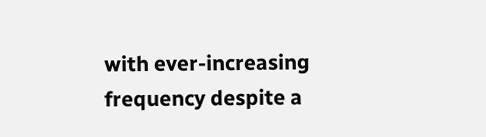with ever-increasing frequency despite a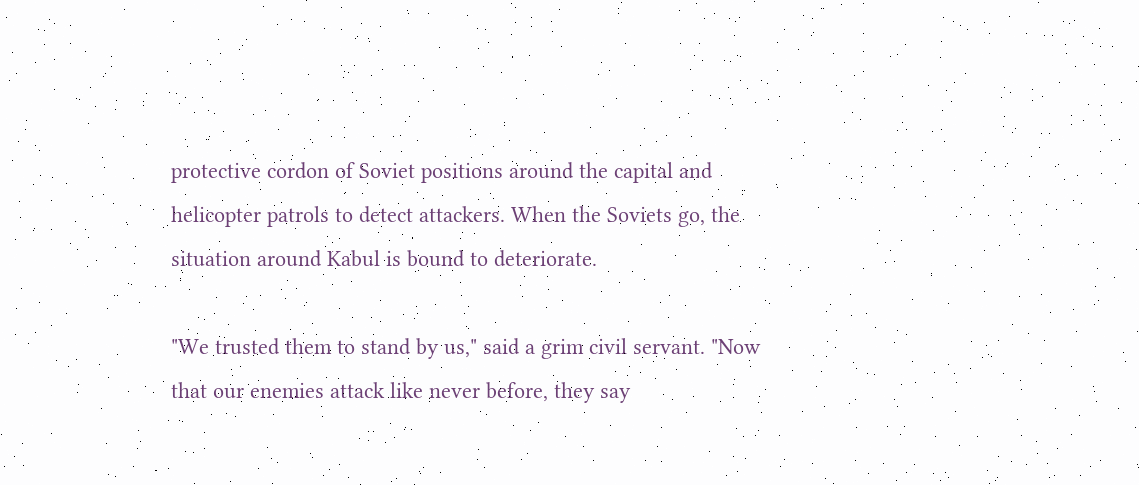protective cordon of Soviet positions around the capital and helicopter patrols to detect attackers. When the Soviets go, the situation around Kabul is bound to deteriorate.

"We trusted them to stand by us," said a grim civil servant. "Now that our enemies attack like never before, they say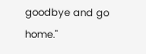goodbye and go home."